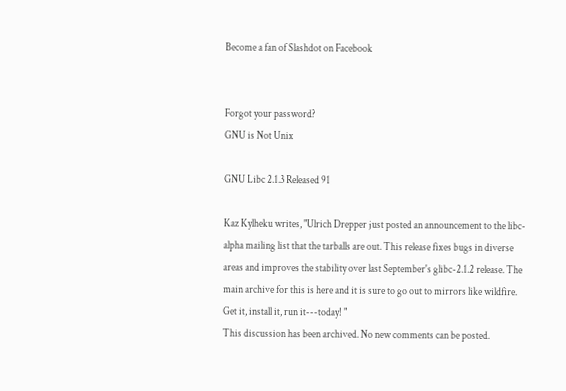Become a fan of Slashdot on Facebook


Forgot your password?
GNU is Not Unix

GNU Libc 2.1.3 Released 91

Kaz Kylheku writes, "Ulrich Drepper just posted an announcement to the libc-alpha mailing list that the tarballs are out. This release fixes bugs in diverse areas and improves the stability over last September's glibc-2.1.2 release. The main archive for this is here and it is sure to go out to mirrors like wildfire. Get it, install it, run it---today! "
This discussion has been archived. No new comments can be posted.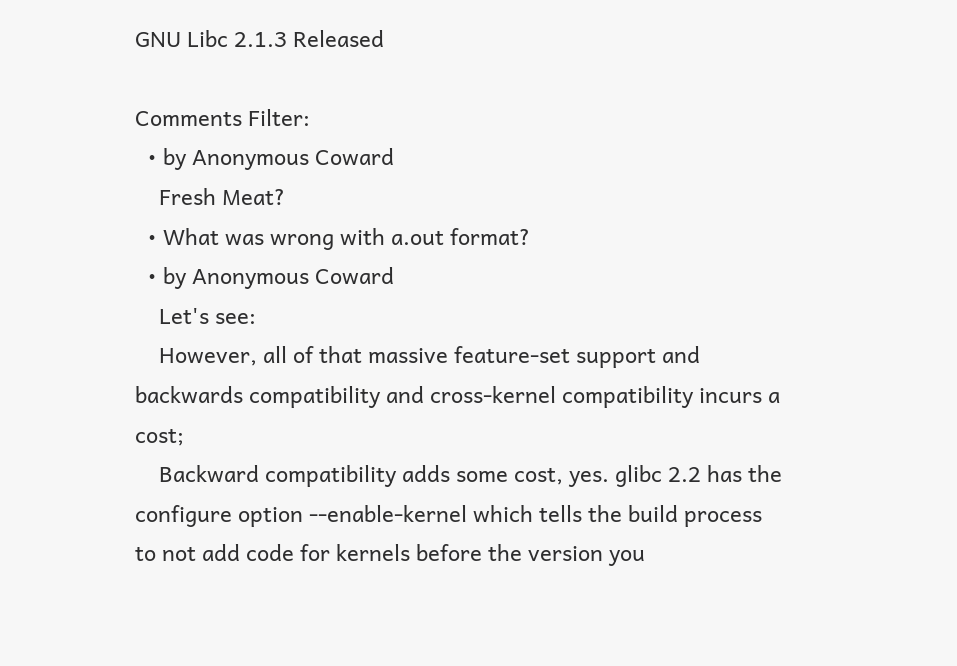GNU Libc 2.1.3 Released

Comments Filter:
  • by Anonymous Coward
    Fresh Meat?
  • What was wrong with a.out format?
  • by Anonymous Coward
    Let's see:
    However, all of that massive feature-set support and backwards compatibility and cross-kernel compatibility incurs a cost;
    Backward compatibility adds some cost, yes. glibc 2.2 has the configure option --enable-kernel which tells the build process to not add code for kernels before the version you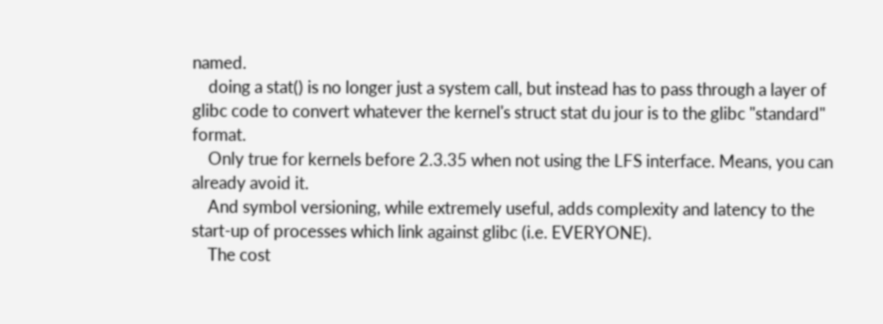named.
    doing a stat() is no longer just a system call, but instead has to pass through a layer of glibc code to convert whatever the kernel's struct stat du jour is to the glibc "standard" format.
    Only true for kernels before 2.3.35 when not using the LFS interface. Means, you can already avoid it.
    And symbol versioning, while extremely useful, adds complexity and latency to the start-up of processes which link against glibc (i.e. EVERYONE).
    The cost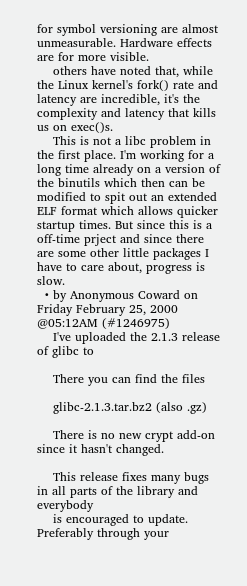for symbol versioning are almost unmeasurable. Hardware effects are for more visible.
    others have noted that, while the Linux kernel's fork() rate and latency are incredible, it's the complexity and latency that kills us on exec()s.
    This is not a libc problem in the first place. I'm working for a long time already on a version of the binutils which then can be modified to spit out an extended ELF format which allows quicker startup times. But since this is a off-time prject and since there are some other little packages I have to care about, progress is slow.
  • by Anonymous Coward on Friday February 25, 2000 @05:12AM (#1246975)
    I've uploaded the 2.1.3 release of glibc to

    There you can find the files

    glibc-2.1.3.tar.bz2 (also .gz)

    There is no new crypt add-on since it hasn't changed.

    This release fixes many bugs in all parts of the library and everybody
    is encouraged to update. Preferably through your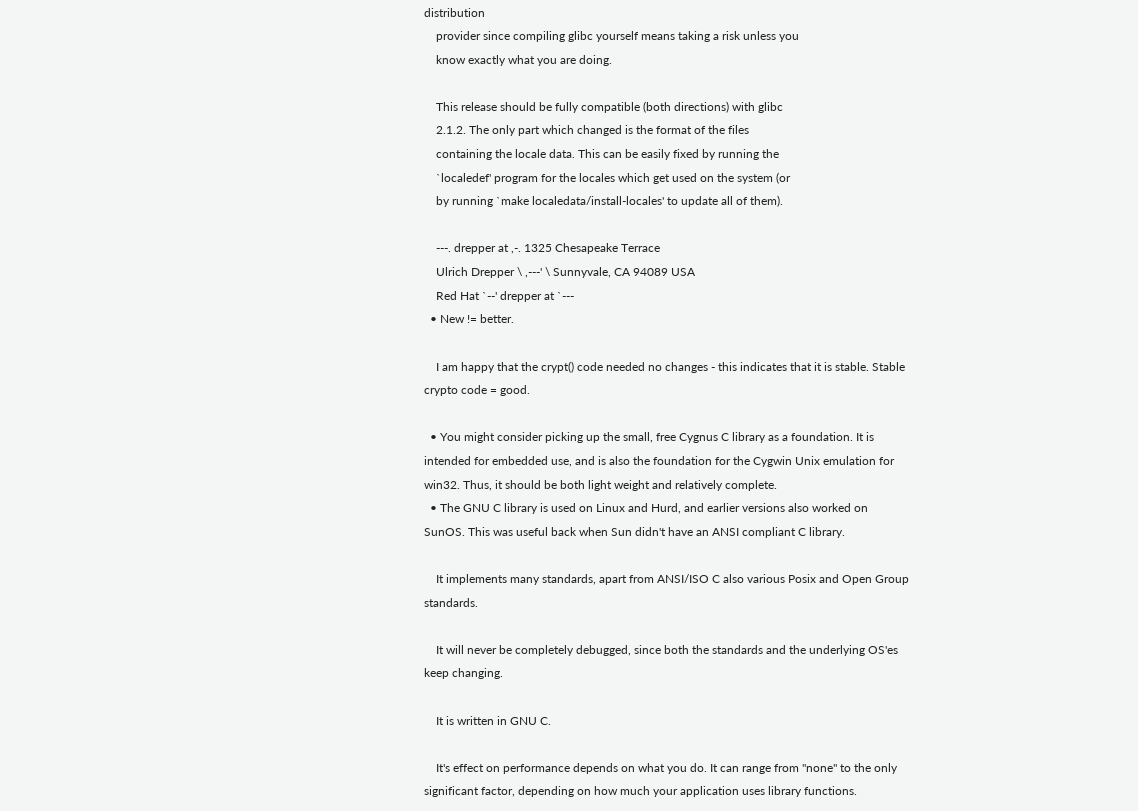distribution
    provider since compiling glibc yourself means taking a risk unless you
    know exactly what you are doing.

    This release should be fully compatible (both directions) with glibc
    2.1.2. The only part which changed is the format of the files
    containing the locale data. This can be easily fixed by running the
    `localedef' program for the locales which get used on the system (or
    by running `make localedata/install-locales' to update all of them).

    ---. drepper at ,-. 1325 Chesapeake Terrace
    Ulrich Drepper \ ,---' \ Sunnyvale, CA 94089 USA
    Red Hat `--' drepper at `---
  • New != better.

    I am happy that the crypt() code needed no changes - this indicates that it is stable. Stable crypto code = good.

  • You might consider picking up the small, free Cygnus C library as a foundation. It is intended for embedded use, and is also the foundation for the Cygwin Unix emulation for win32. Thus, it should be both light weight and relatively complete.
  • The GNU C library is used on Linux and Hurd, and earlier versions also worked on SunOS. This was useful back when Sun didn't have an ANSI compliant C library.

    It implements many standards, apart from ANSI/ISO C also various Posix and Open Group standards.

    It will never be completely debugged, since both the standards and the underlying OS'es keep changing.

    It is written in GNU C.

    It's effect on performance depends on what you do. It can range from "none" to the only significant factor, depending on how much your application uses library functions.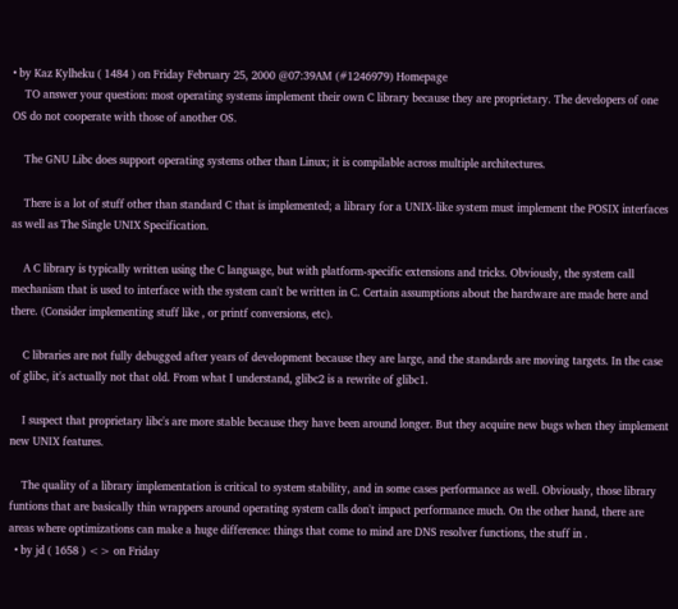• by Kaz Kylheku ( 1484 ) on Friday February 25, 2000 @07:39AM (#1246979) Homepage
    TO answer your question: most operating systems implement their own C library because they are proprietary. The developers of one OS do not cooperate with those of another OS.

    The GNU Libc does support operating systems other than Linux; it is compilable across multiple architectures.

    There is a lot of stuff other than standard C that is implemented; a library for a UNIX-like system must implement the POSIX interfaces as well as The Single UNIX Specification.

    A C library is typically written using the C language, but with platform-specific extensions and tricks. Obviously, the system call mechanism that is used to interface with the system can't be written in C. Certain assumptions about the hardware are made here and there. (Consider implementing stuff like , or printf conversions, etc).

    C libraries are not fully debugged after years of development because they are large, and the standards are moving targets. In the case of glibc, it's actually not that old. From what I understand, glibc2 is a rewrite of glibc1.

    I suspect that proprietary libc's are more stable because they have been around longer. But they acquire new bugs when they implement new UNIX features.

    The quality of a library implementation is critical to system stability, and in some cases performance as well. Obviously, those library funtions that are basically thin wrappers around operating system calls don't impact performance much. On the other hand, there are areas where optimizations can make a huge difference: things that come to mind are DNS resolver functions, the stuff in .
  • by jd ( 1658 ) <> on Friday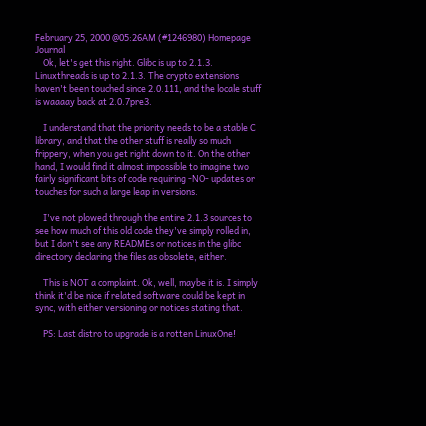February 25, 2000 @05:26AM (#1246980) Homepage Journal
    Ok, let's get this right. Glibc is up to 2.1.3. Linuxthreads is up to 2.1.3. The crypto extensions haven't been touched since 2.0.111, and the locale stuff is waaaay back at 2.0.7pre3.

    I understand that the priority needs to be a stable C library, and that the other stuff is really so much frippery, when you get right down to it. On the other hand, I would find it almost impossible to imagine two fairly significant bits of code requiring -NO- updates or touches for such a large leap in versions.

    I've not plowed through the entire 2.1.3 sources to see how much of this old code they've simply rolled in, but I don't see any READMEs or notices in the glibc directory declaring the files as obsolete, either.

    This is NOT a complaint. Ok, well, maybe it is. I simply think it'd be nice if related software could be kept in sync, with either versioning or notices stating that.

    PS: Last distro to upgrade is a rotten LinuxOne!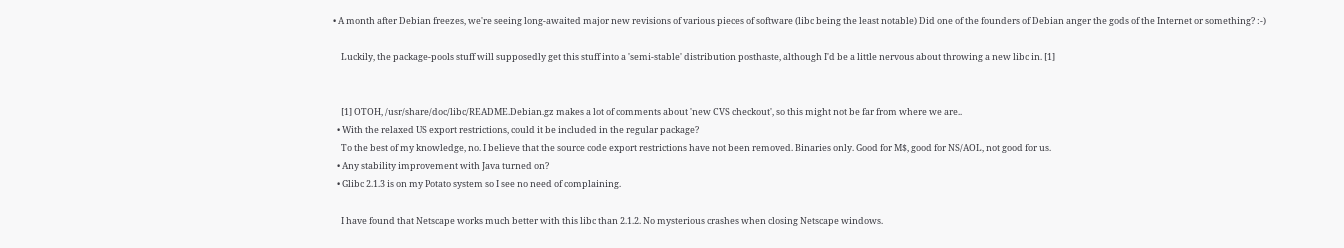• A month after Debian freezes, we're seeing long-awaited major new revisions of various pieces of software (libc being the least notable) Did one of the founders of Debian anger the gods of the Internet or something? :-)

    Luckily, the package-pools stuff will supposedly get this stuff into a 'semi-stable' distribution posthaste, although I'd be a little nervous about throwing a new libc in. [1]


    [1] OTOH, /usr/share/doc/libc/README.Debian.gz makes a lot of comments about 'new CVS checkout', so this might not be far from where we are..
  • With the relaxed US export restrictions, could it be included in the regular package?
    To the best of my knowledge, no. I believe that the source code export restrictions have not been removed. Binaries only. Good for M$, good for NS/AOL, not good for us.
  • Any stability improvement with Java turned on?
  • Glibc 2.1.3 is on my Potato system so I see no need of complaining.

    I have found that Netscape works much better with this libc than 2.1.2. No mysterious crashes when closing Netscape windows.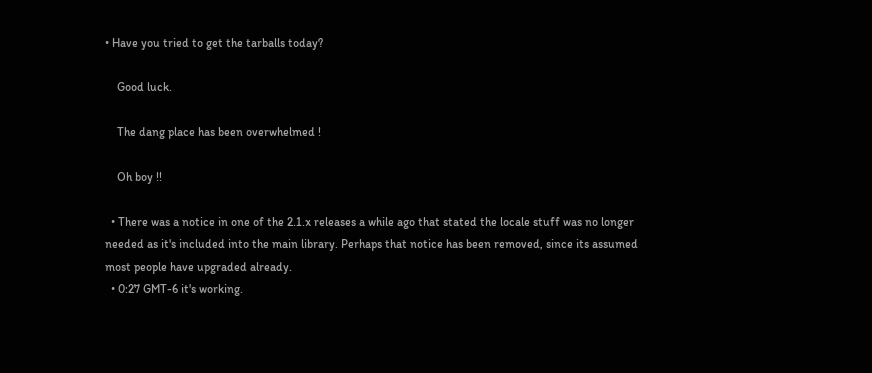• Have you tried to get the tarballs today?

    Good luck.

    The dang place has been overwhelmed !

    Oh boy !!

  • There was a notice in one of the 2.1.x releases a while ago that stated the locale stuff was no longer needed as it's included into the main library. Perhaps that notice has been removed, since its assumed most people have upgraded already.
  • 0:27 GMT-6 it's working.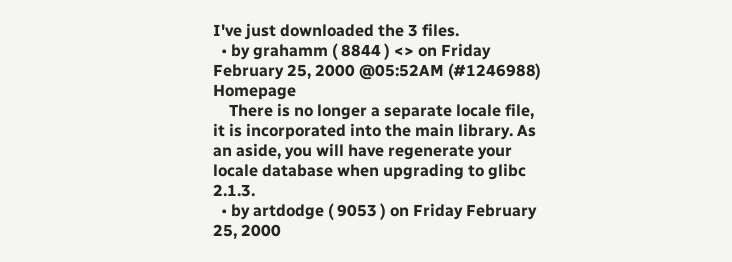I've just downloaded the 3 files.
  • by grahamm ( 8844 ) <> on Friday February 25, 2000 @05:52AM (#1246988) Homepage
    There is no longer a separate locale file, it is incorporated into the main library. As an aside, you will have regenerate your locale database when upgrading to glibc 2.1.3.
  • by artdodge ( 9053 ) on Friday February 25, 2000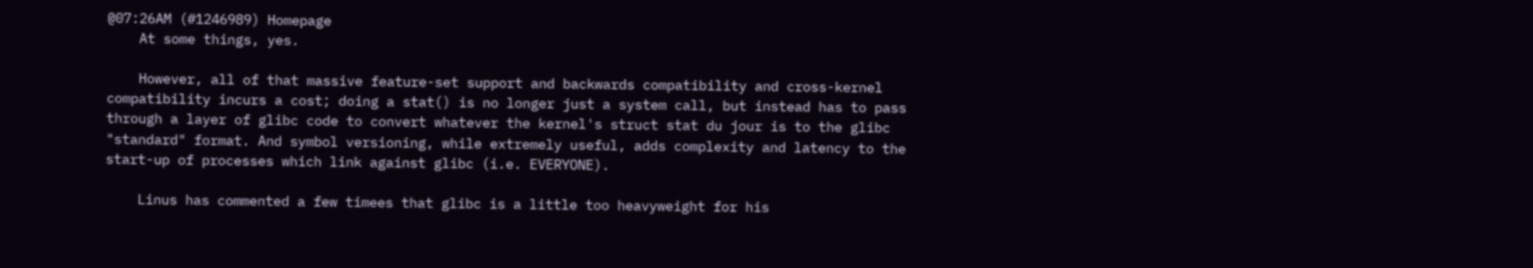@07:26AM (#1246989) Homepage
    At some things, yes.

    However, all of that massive feature-set support and backwards compatibility and cross-kernel compatibility incurs a cost; doing a stat() is no longer just a system call, but instead has to pass through a layer of glibc code to convert whatever the kernel's struct stat du jour is to the glibc "standard" format. And symbol versioning, while extremely useful, adds complexity and latency to the start-up of processes which link against glibc (i.e. EVERYONE).

    Linus has commented a few timees that glibc is a little too heavyweight for his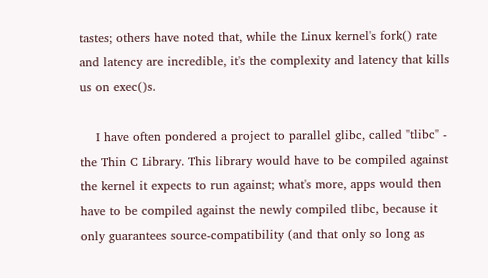tastes; others have noted that, while the Linux kernel's fork() rate and latency are incredible, it's the complexity and latency that kills us on exec()s.

    I have often pondered a project to parallel glibc, called "tlibc" - the Thin C Library. This library would have to be compiled against the kernel it expects to run against; what's more, apps would then have to be compiled against the newly compiled tlibc, because it only guarantees source-compatibility (and that only so long as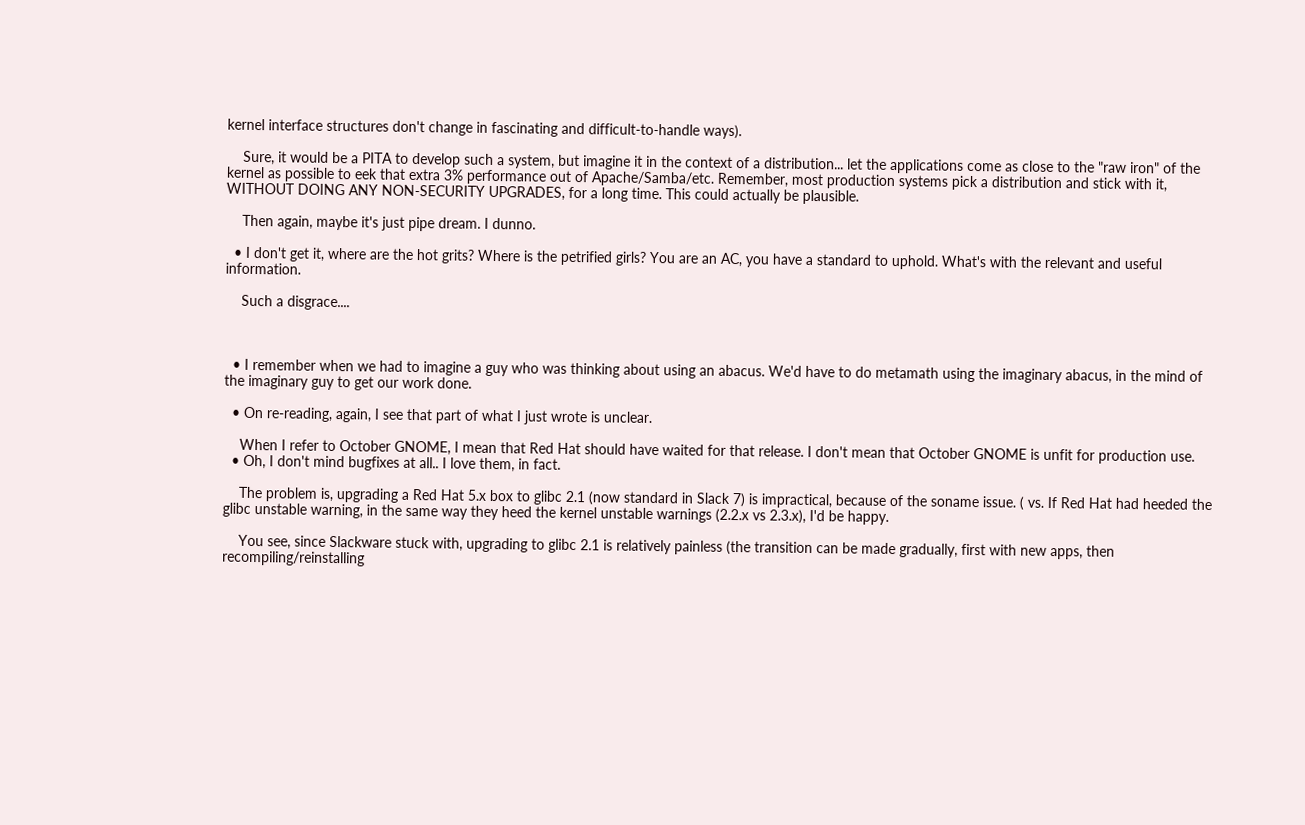kernel interface structures don't change in fascinating and difficult-to-handle ways).

    Sure, it would be a PITA to develop such a system, but imagine it in the context of a distribution... let the applications come as close to the "raw iron" of the kernel as possible to eek that extra 3% performance out of Apache/Samba/etc. Remember, most production systems pick a distribution and stick with it, WITHOUT DOING ANY NON-SECURITY UPGRADES, for a long time. This could actually be plausible.

    Then again, maybe it's just pipe dream. I dunno.

  • I don't get it, where are the hot grits? Where is the petrified girls? You are an AC, you have a standard to uphold. What's with the relevant and useful information.

    Such a disgrace....



  • I remember when we had to imagine a guy who was thinking about using an abacus. We'd have to do metamath using the imaginary abacus, in the mind of the imaginary guy to get our work done.

  • On re-reading, again, I see that part of what I just wrote is unclear.

    When I refer to October GNOME, I mean that Red Hat should have waited for that release. I don't mean that October GNOME is unfit for production use.
  • Oh, I don't mind bugfixes at all.. I love them, in fact.

    The problem is, upgrading a Red Hat 5.x box to glibc 2.1 (now standard in Slack 7) is impractical, because of the soname issue. ( vs. If Red Hat had heeded the glibc unstable warning, in the same way they heed the kernel unstable warnings (2.2.x vs 2.3.x), I'd be happy.

    You see, since Slackware stuck with, upgrading to glibc 2.1 is relatively painless (the transition can be made gradually, first with new apps, then recompiling/reinstalling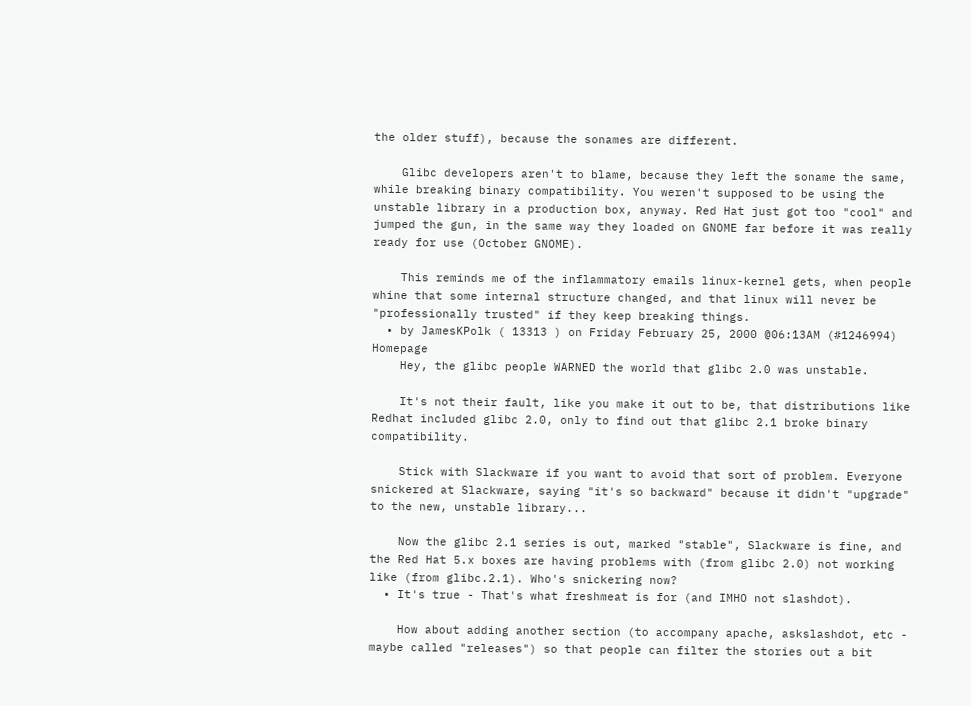the older stuff), because the sonames are different.

    Glibc developers aren't to blame, because they left the soname the same, while breaking binary compatibility. You weren't supposed to be using the unstable library in a production box, anyway. Red Hat just got too "cool" and jumped the gun, in the same way they loaded on GNOME far before it was really ready for use (October GNOME).

    This reminds me of the inflammatory emails linux-kernel gets, when people whine that some internal structure changed, and that linux will never be "professionally trusted" if they keep breaking things.
  • by JamesKPolk ( 13313 ) on Friday February 25, 2000 @06:13AM (#1246994) Homepage
    Hey, the glibc people WARNED the world that glibc 2.0 was unstable.

    It's not their fault, like you make it out to be, that distributions like Redhat included glibc 2.0, only to find out that glibc 2.1 broke binary compatibility.

    Stick with Slackware if you want to avoid that sort of problem. Everyone snickered at Slackware, saying "it's so backward" because it didn't "upgrade" to the new, unstable library...

    Now the glibc 2.1 series is out, marked "stable", Slackware is fine, and the Red Hat 5.x boxes are having problems with (from glibc 2.0) not working like (from glibc.2.1). Who's snickering now?
  • It's true - That's what freshmeat is for (and IMHO not slashdot).

    How about adding another section (to accompany apache, askslashdot, etc - maybe called "releases") so that people can filter the stories out a bit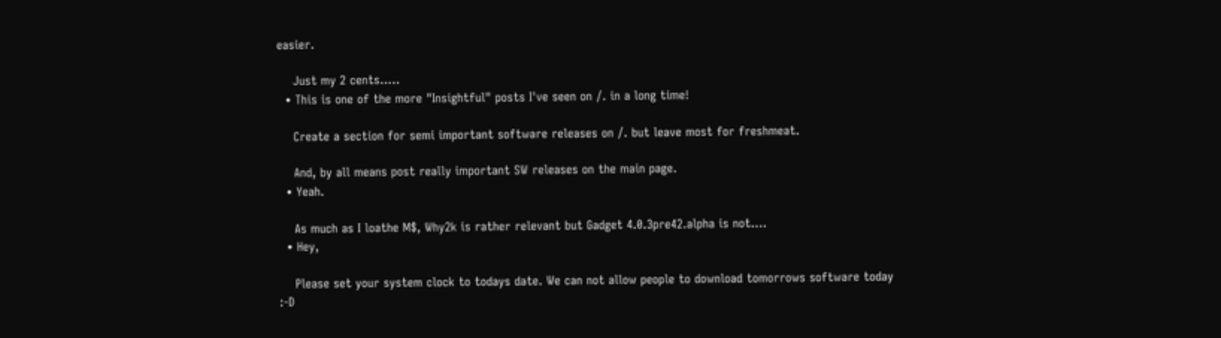easier.

    Just my 2 cents.....
  • This is one of the more "Insightful" posts I've seen on /. in a long time!

    Create a section for semi important software releases on /. but leave most for freshmeat.

    And, by all means post really important SW releases on the main page.
  • Yeah.

    As much as I loathe M$, Why2k is rather relevant but Gadget 4.0.3pre42.alpha is not....
  • Hey,

    Please set your system clock to todays date. We can not allow people to download tomorrows software today :-D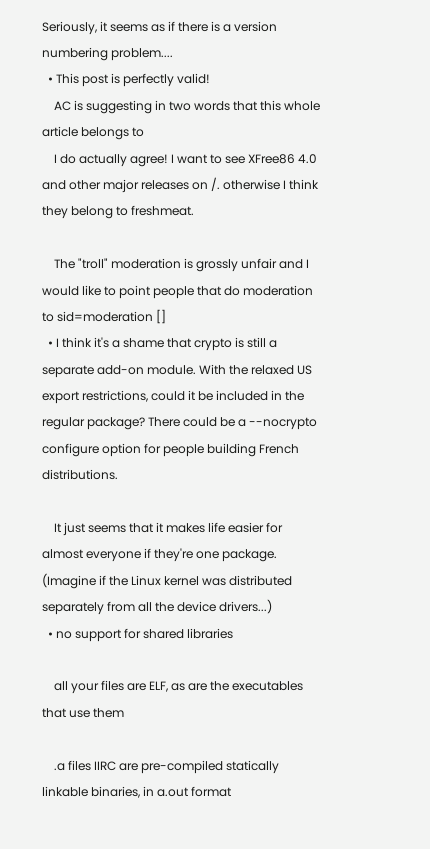Seriously, it seems as if there is a version numbering problem....
  • This post is perfectly valid!
    AC is suggesting in two words that this whole article belongs to
    I do actually agree! I want to see XFree86 4.0 and other major releases on /. otherwise I think they belong to freshmeat.

    The "troll" moderation is grossly unfair and I would like to point people that do moderation to sid=moderation []
  • I think it's a shame that crypto is still a separate add-on module. With the relaxed US export restrictions, could it be included in the regular package? There could be a --nocrypto configure option for people building French distributions.

    It just seems that it makes life easier for almost everyone if they're one package. (Imagine if the Linux kernel was distributed separately from all the device drivers...)
  • no support for shared libraries

    all your files are ELF, as are the executables that use them

    .a files IIRC are pre-compiled statically linkable binaries, in a.out format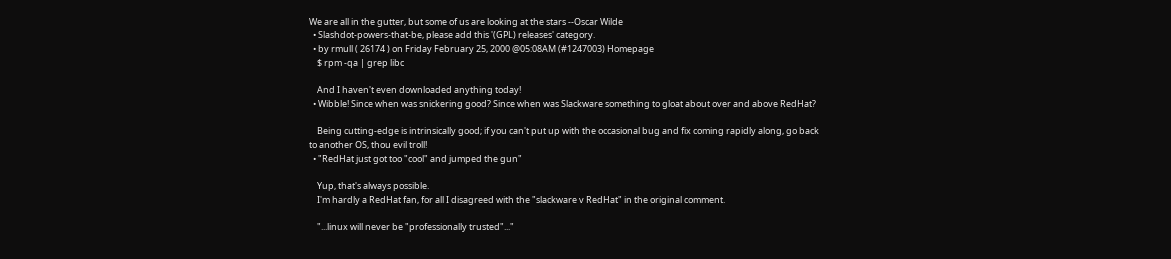We are all in the gutter, but some of us are looking at the stars --Oscar Wilde
  • Slashdot-powers-that-be, please add this '(GPL) releases' category.
  • by rmull ( 26174 ) on Friday February 25, 2000 @05:08AM (#1247003) Homepage
    $ rpm -qa | grep libc

    And I haven't even downloaded anything today!
  • Wibble! Since when was snickering good? Since when was Slackware something to gloat about over and above RedHat?

    Being cutting-edge is intrinsically good; if you can't put up with the occasional bug and fix coming rapidly along, go back to another OS, thou evil troll!
  • "RedHat just got too "cool" and jumped the gun"

    Yup, that's always possible.
    I'm hardly a RedHat fan, for all I disagreed with the "slackware v RedHat" in the original comment.

    "...linux will never be "professionally trusted"..."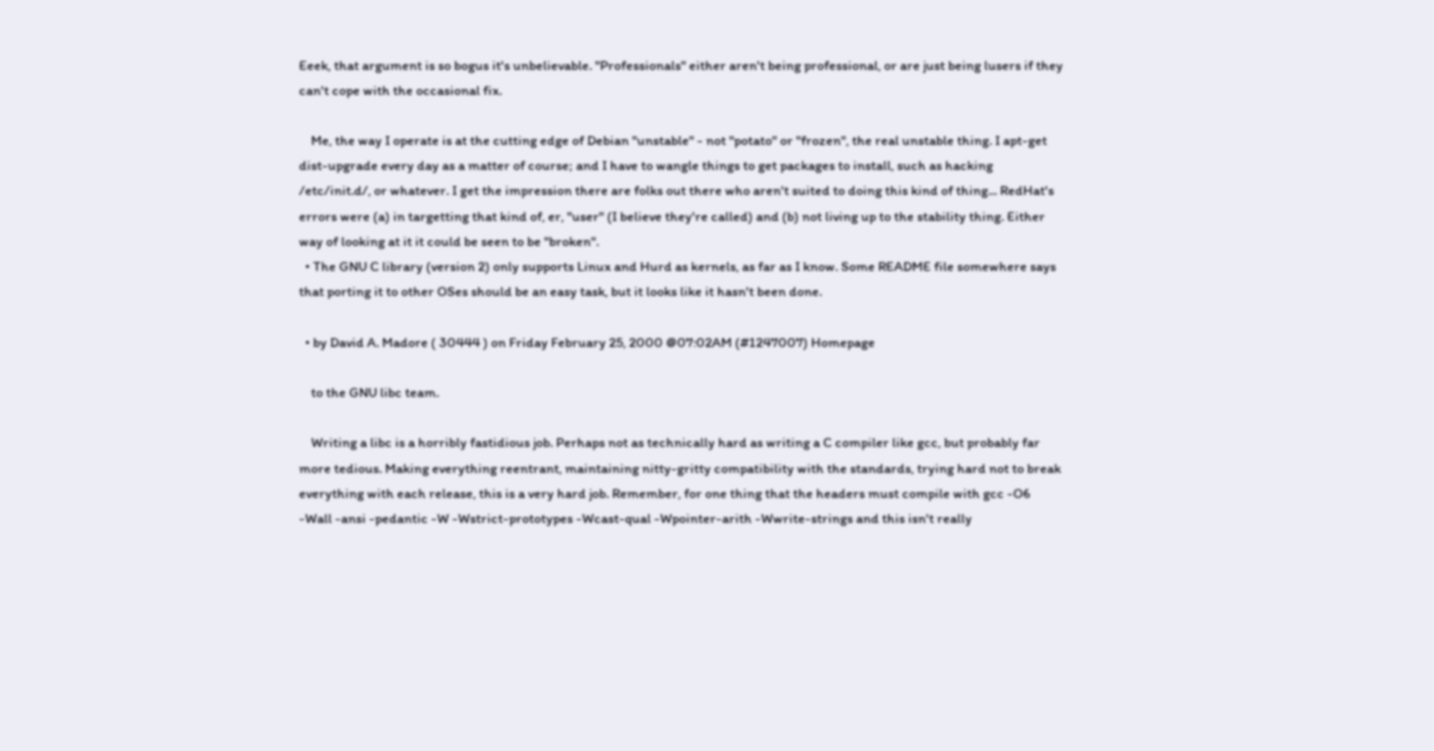Eeek, that argument is so bogus it's unbelievable. "Professionals" either aren't being professional, or are just being lusers if they can't cope with the occasional fix.

    Me, the way I operate is at the cutting edge of Debian "unstable" - not "potato" or "frozen", the real unstable thing. I apt-get dist-upgrade every day as a matter of course; and I have to wangle things to get packages to install, such as hacking /etc/init.d/, or whatever. I get the impression there are folks out there who aren't suited to doing this kind of thing... RedHat's errors were (a) in targetting that kind of, er, "user" (I believe they're called) and (b) not living up to the stability thing. Either way of looking at it it could be seen to be "broken".
  • The GNU C library (version 2) only supports Linux and Hurd as kernels, as far as I know. Some README file somewhere says that porting it to other OSes should be an easy task, but it looks like it hasn't been done.

  • by David A. Madore ( 30444 ) on Friday February 25, 2000 @07:02AM (#1247007) Homepage

    to the GNU libc team.

    Writing a libc is a horribly fastidious job. Perhaps not as technically hard as writing a C compiler like gcc, but probably far more tedious. Making everything reentrant, maintaining nitty-gritty compatibility with the standards, trying hard not to break everything with each release, this is a very hard job. Remember, for one thing that the headers must compile with gcc -O6 -Wall -ansi -pedantic -W -Wstrict-prototypes -Wcast-qual -Wpointer-arith -Wwrite-strings and this isn't really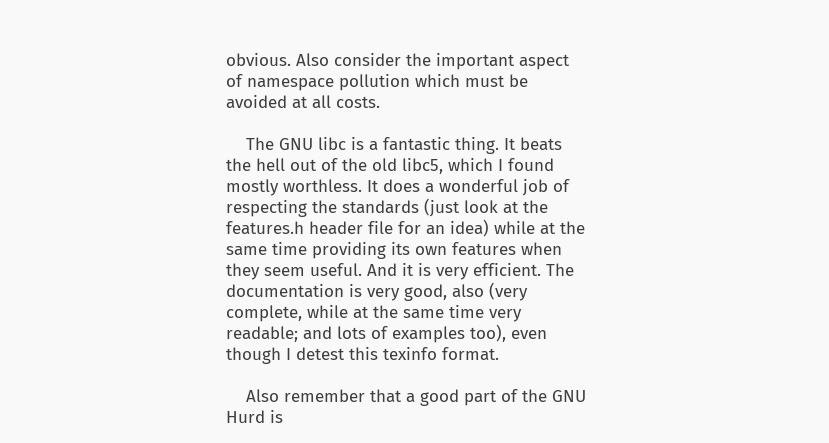obvious. Also consider the important aspect of namespace pollution which must be avoided at all costs.

    The GNU libc is a fantastic thing. It beats the hell out of the old libc5, which I found mostly worthless. It does a wonderful job of respecting the standards (just look at the features.h header file for an idea) while at the same time providing its own features when they seem useful. And it is very efficient. The documentation is very good, also (very complete, while at the same time very readable; and lots of examples too), even though I detest this texinfo format.

    Also remember that a good part of the GNU Hurd is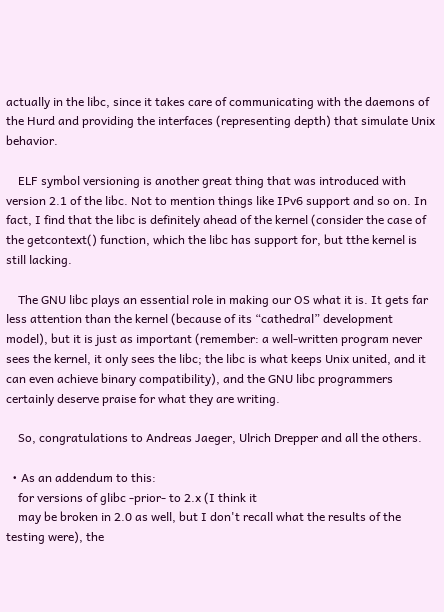actually in the libc, since it takes care of communicating with the daemons of the Hurd and providing the interfaces (representing depth) that simulate Unix behavior.

    ELF symbol versioning is another great thing that was introduced with version 2.1 of the libc. Not to mention things like IPv6 support and so on. In fact, I find that the libc is definitely ahead of the kernel (consider the case of the getcontext() function, which the libc has support for, but tthe kernel is still lacking.

    The GNU libc plays an essential role in making our OS what it is. It gets far less attention than the kernel (because of its “cathedral” development model), but it is just as important (remember: a well-written program never sees the kernel, it only sees the libc; the libc is what keeps Unix united, and it can even achieve binary compatibility), and the GNU libc programmers certainly deserve praise for what they are writing.

    So, congratulations to Andreas Jaeger, Ulrich Drepper and all the others.

  • As an addendum to this:
    for versions of glibc -prior- to 2.x (I think it
    may be broken in 2.0 as well, but I don't recall what the results of the testing were), the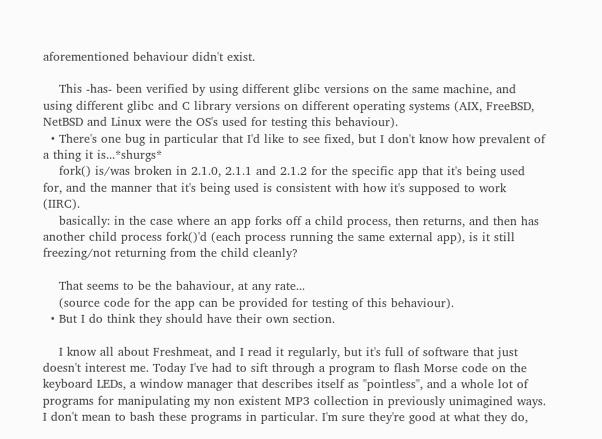aforementioned behaviour didn't exist.

    This -has- been verified by using different glibc versions on the same machine, and using different glibc and C library versions on different operating systems (AIX, FreeBSD, NetBSD and Linux were the OS's used for testing this behaviour).
  • There's one bug in particular that I'd like to see fixed, but I don't know how prevalent of a thing it is...*shurgs*
    fork() is/was broken in 2.1.0, 2.1.1 and 2.1.2 for the specific app that it's being used for, and the manner that it's being used is consistent with how it's supposed to work (IIRC).
    basically: in the case where an app forks off a child process, then returns, and then has another child process fork()'d (each process running the same external app), is it still freezing/not returning from the child cleanly?

    That seems to be the bahaviour, at any rate...
    (source code for the app can be provided for testing of this behaviour).
  • But I do think they should have their own section.

    I know all about Freshmeat, and I read it regularly, but it's full of software that just doesn't interest me. Today I've had to sift through a program to flash Morse code on the keyboard LEDs, a window manager that describes itself as "pointless", and a whole lot of programs for manipulating my non existent MP3 collection in previously unimagined ways. I don't mean to bash these programs in particular. I'm sure they're good at what they do,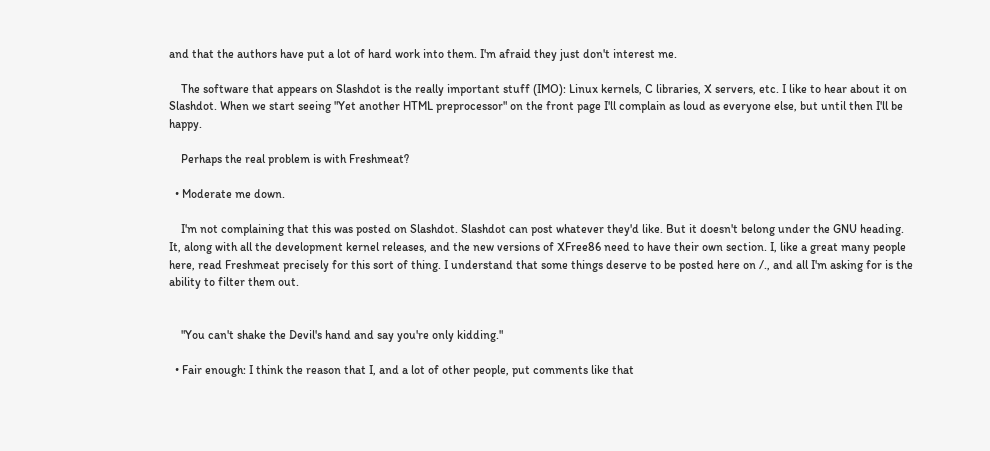and that the authors have put a lot of hard work into them. I'm afraid they just don't interest me.

    The software that appears on Slashdot is the really important stuff (IMO): Linux kernels, C libraries, X servers, etc. I like to hear about it on Slashdot. When we start seeing "Yet another HTML preprocessor" on the front page I'll complain as loud as everyone else, but until then I'll be happy.

    Perhaps the real problem is with Freshmeat?

  • Moderate me down.

    I'm not complaining that this was posted on Slashdot. Slashdot can post whatever they'd like. But it doesn't belong under the GNU heading. It, along with all the development kernel releases, and the new versions of XFree86 need to have their own section. I, like a great many people here, read Freshmeat precisely for this sort of thing. I understand that some things deserve to be posted here on /., and all I'm asking for is the ability to filter them out.


    "You can't shake the Devil's hand and say you're only kidding."

  • Fair enough: I think the reason that I, and a lot of other people, put comments like that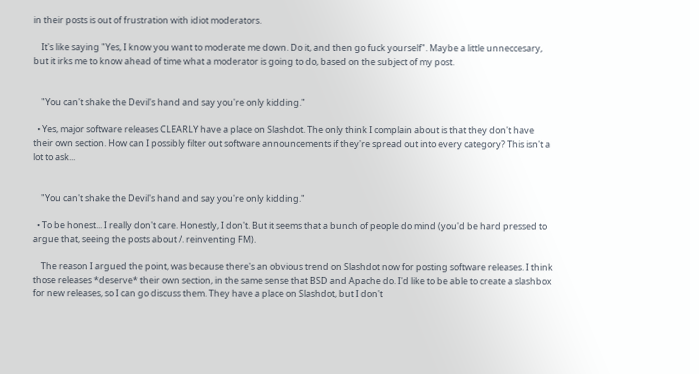in their posts is out of frustration with idiot moderators.

    It's like saying "Yes, I know you want to moderate me down. Do it, and then go fuck yourself". Maybe a little unneccesary, but it irks me to know ahead of time what a moderator is going to do, based on the subject of my post.


    "You can't shake the Devil's hand and say you're only kidding."

  • Yes, major software releases CLEARLY have a place on Slashdot. The only think I complain about is that they don't have their own section. How can I possibly filter out software announcements if they're spread out into every category? This isn't a lot to ask...


    "You can't shake the Devil's hand and say you're only kidding."

  • To be honest... I really don't care. Honestly, I don't. But it seems that a bunch of people do mind (you'd be hard pressed to argue that, seeing the posts about /. reinventing FM).

    The reason I argued the point, was because there's an obvious trend on Slashdot now for posting software releases. I think those releases *deserve* their own section, in the same sense that BSD and Apache do. I'd like to be able to create a slashbox for new releases, so I can go discuss them. They have a place on Slashdot, but I don't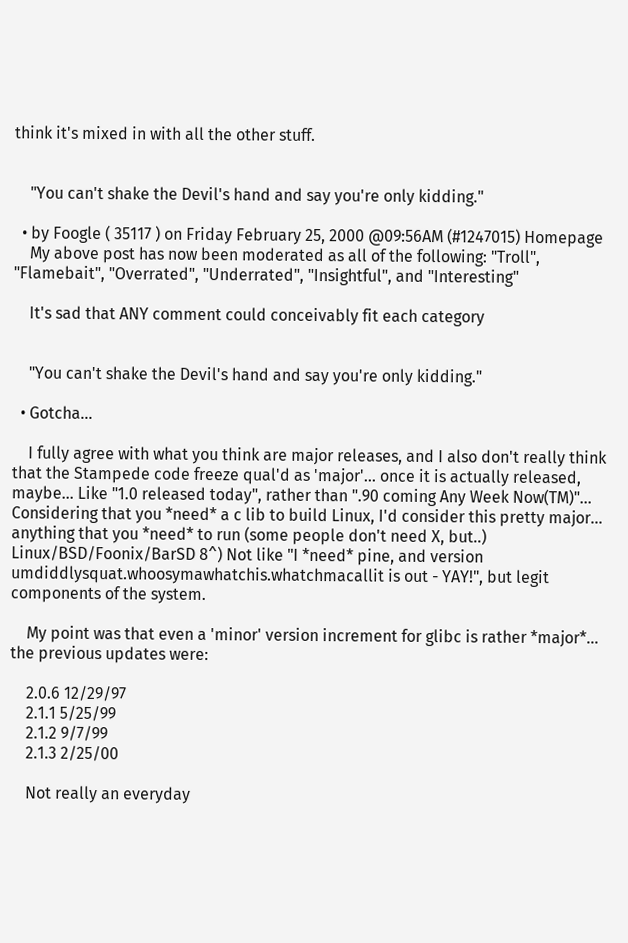think it's mixed in with all the other stuff.


    "You can't shake the Devil's hand and say you're only kidding."

  • by Foogle ( 35117 ) on Friday February 25, 2000 @09:56AM (#1247015) Homepage
    My above post has now been moderated as all of the following: "Troll", "Flamebait", "Overrated", "Underrated", "Insightful", and "Interesting"

    It's sad that ANY comment could conceivably fit each category


    "You can't shake the Devil's hand and say you're only kidding."

  • Gotcha...

    I fully agree with what you think are major releases, and I also don't really think that the Stampede code freeze qual'd as 'major'... once it is actually released, maybe... Like "1.0 released today", rather than ".90 coming Any Week Now(TM)"... Considering that you *need* a c lib to build Linux, I'd consider this pretty major... anything that you *need* to run (some people don't need X, but..) Linux/BSD/Foonix/BarSD 8^) Not like "I *need* pine, and version umdiddlysquat.whoosymawhatchis.whatchmacallit is out - YAY!", but legit components of the system.

    My point was that even a 'minor' version increment for glibc is rather *major*... the previous updates were:

    2.0.6 12/29/97
    2.1.1 5/25/99
    2.1.2 9/7/99
    2.1.3 2/25/00

    Not really an everyday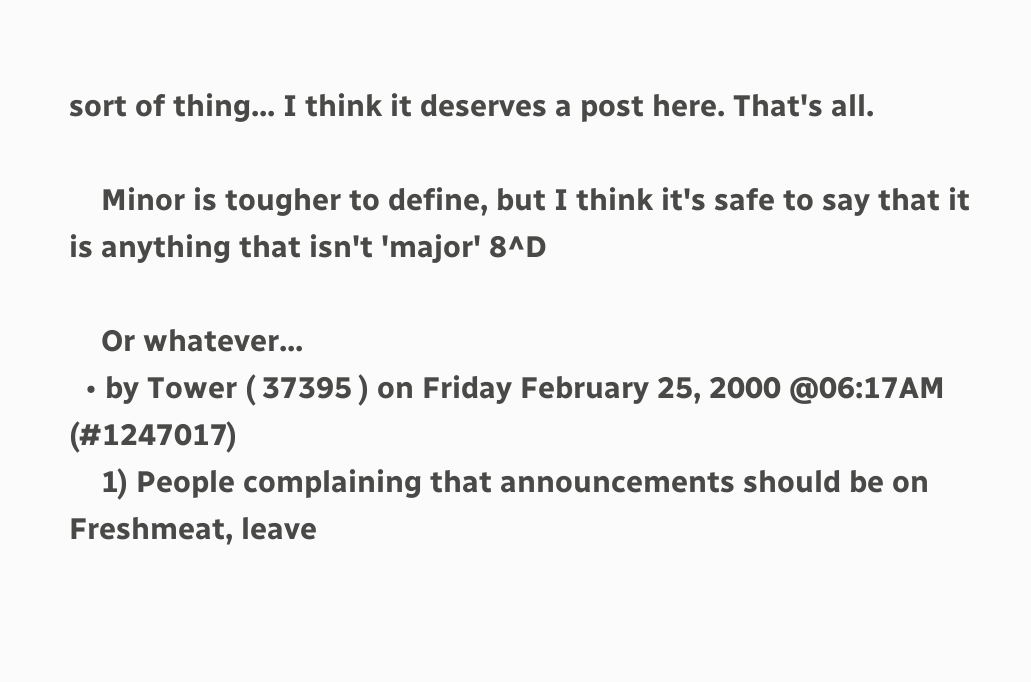sort of thing... I think it deserves a post here. That's all.

    Minor is tougher to define, but I think it's safe to say that it is anything that isn't 'major' 8^D

    Or whatever...
  • by Tower ( 37395 ) on Friday February 25, 2000 @06:17AM (#1247017)
    1) People complaining that announcements should be on Freshmeat, leave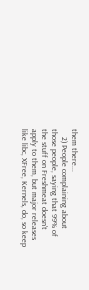them there...
    2) People complaining about those people, saying that 99% of the stuff on Freshmeat doesn't apply to them, but major releases like libc, XFree, Kernels, do, so keep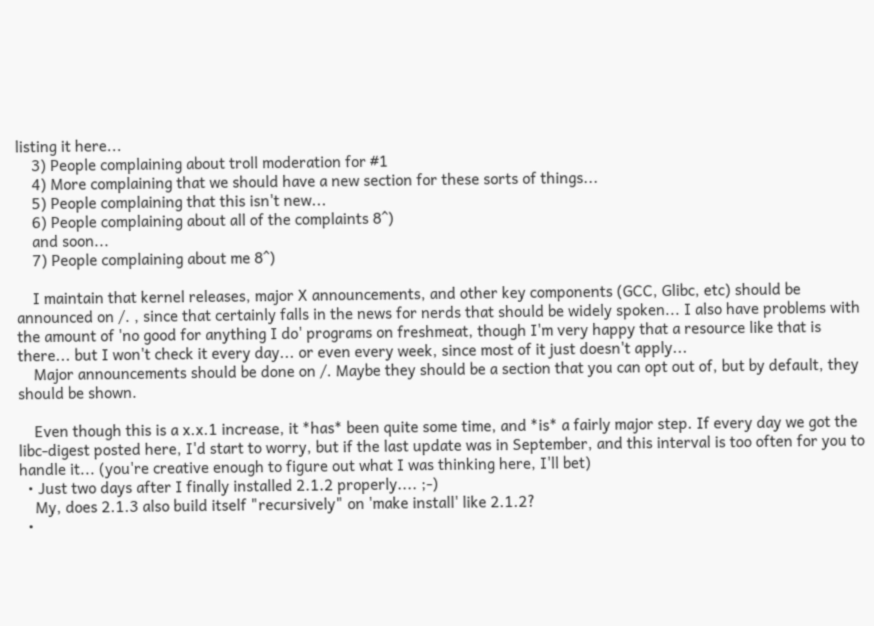listing it here...
    3) People complaining about troll moderation for #1
    4) More complaining that we should have a new section for these sorts of things...
    5) People complaining that this isn't new...
    6) People complaining about all of the complaints 8^)
    and soon...
    7) People complaining about me 8^)

    I maintain that kernel releases, major X announcements, and other key components (GCC, Glibc, etc) should be announced on /. , since that certainly falls in the news for nerds that should be widely spoken... I also have problems with the amount of 'no good for anything I do' programs on freshmeat, though I'm very happy that a resource like that is there... but I won't check it every day... or even every week, since most of it just doesn't apply...
    Major announcements should be done on /. Maybe they should be a section that you can opt out of, but by default, they should be shown.

    Even though this is a x.x.1 increase, it *has* been quite some time, and *is* a fairly major step. If every day we got the libc-digest posted here, I'd start to worry, but if the last update was in September, and this interval is too often for you to handle it... (you're creative enough to figure out what I was thinking here, I'll bet)
  • Just two days after I finally installed 2.1.2 properly.... ;-)
    My, does 2.1.3 also build itself "recursively" on 'make install' like 2.1.2?
  •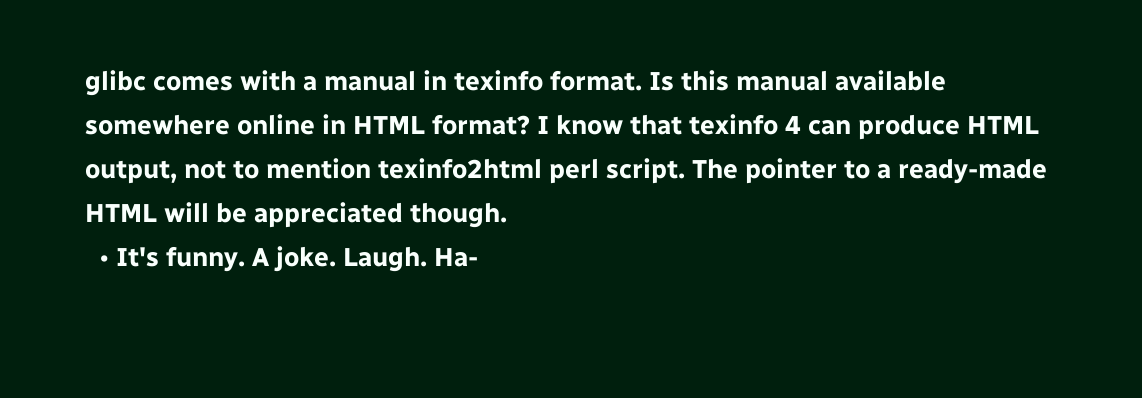glibc comes with a manual in texinfo format. Is this manual available somewhere online in HTML format? I know that texinfo 4 can produce HTML output, not to mention texinfo2html perl script. The pointer to a ready-made HTML will be appreciated though.
  • It's funny. A joke. Laugh. Ha-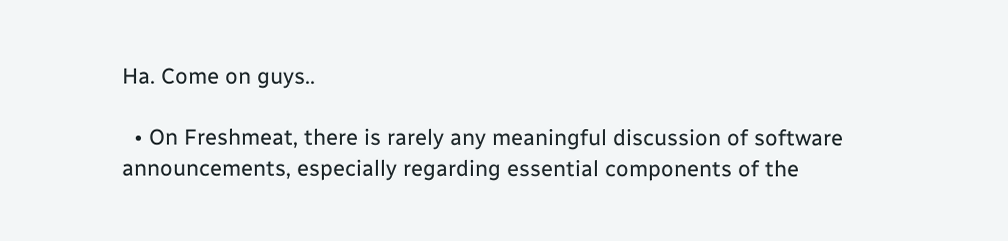Ha. Come on guys..

  • On Freshmeat, there is rarely any meaningful discussion of software announcements, especially regarding essential components of the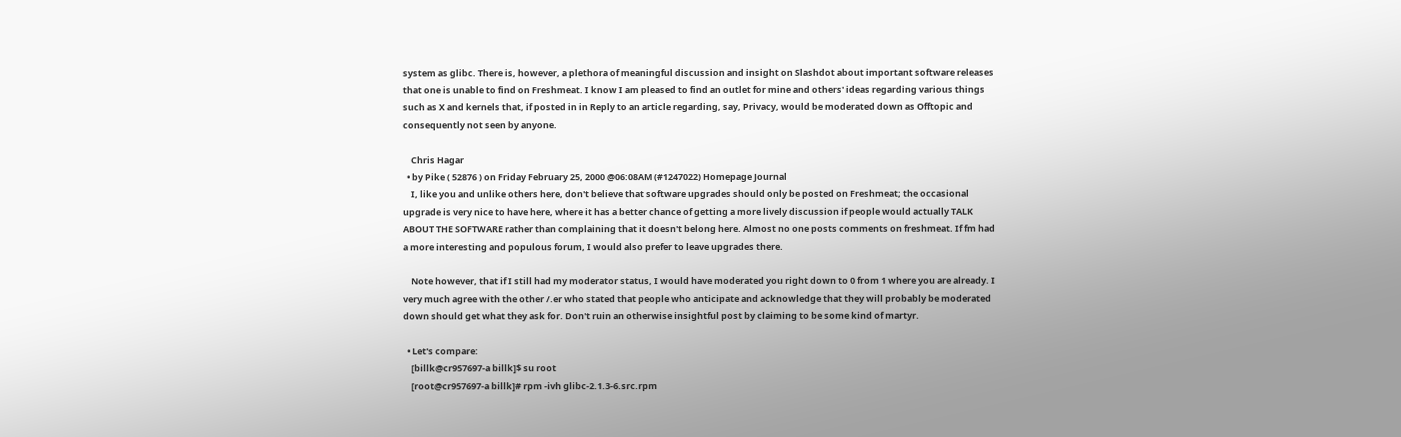system as glibc. There is, however, a plethora of meaningful discussion and insight on Slashdot about important software releases that one is unable to find on Freshmeat. I know I am pleased to find an outlet for mine and others' ideas regarding various things such as X and kernels that, if posted in in Reply to an article regarding, say, Privacy, would be moderated down as Offtopic and consequently not seen by anyone.

    Chris Hagar
  • by Pike ( 52876 ) on Friday February 25, 2000 @06:08AM (#1247022) Homepage Journal
    I, like you and unlike others here, don't believe that software upgrades should only be posted on Freshmeat; the occasional upgrade is very nice to have here, where it has a better chance of getting a more lively discussion if people would actually TALK ABOUT THE SOFTWARE rather than complaining that it doesn't belong here. Almost no one posts comments on freshmeat. If fm had a more interesting and populous forum, I would also prefer to leave upgrades there.

    Note however, that if I still had my moderator status, I would have moderated you right down to 0 from 1 where you are already. I very much agree with the other /.er who stated that people who anticipate and acknowledge that they will probably be moderated down should get what they ask for. Don't ruin an otherwise insightful post by claiming to be some kind of martyr.

  • Let's compare:
    [billk@cr957697-a billk]$ su root
    [root@cr957697-a billk]# rpm -ivh glibc-2.1.3-6.src.rpm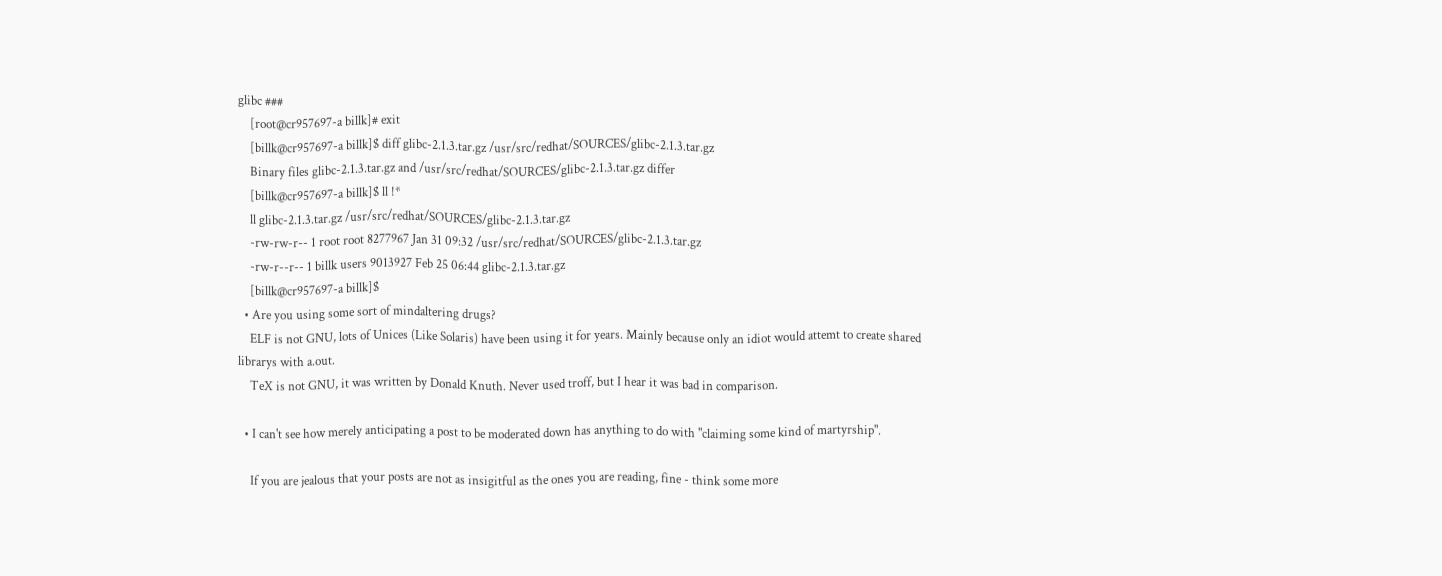glibc ###
    [root@cr957697-a billk]# exit
    [billk@cr957697-a billk]$ diff glibc-2.1.3.tar.gz /usr/src/redhat/SOURCES/glibc-2.1.3.tar.gz
    Binary files glibc-2.1.3.tar.gz and /usr/src/redhat/SOURCES/glibc-2.1.3.tar.gz differ
    [billk@cr957697-a billk]$ ll !*
    ll glibc-2.1.3.tar.gz /usr/src/redhat/SOURCES/glibc-2.1.3.tar.gz
    -rw-rw-r-- 1 root root 8277967 Jan 31 09:32 /usr/src/redhat/SOURCES/glibc-2.1.3.tar.gz
    -rw-r--r-- 1 billk users 9013927 Feb 25 06:44 glibc-2.1.3.tar.gz
    [billk@cr957697-a billk]$
  • Are you using some sort of mindaltering drugs?
    ELF is not GNU, lots of Unices (Like Solaris) have been using it for years. Mainly because only an idiot would attemt to create shared librarys with a.out.
    TeX is not GNU, it was written by Donald Knuth. Never used troff, but I hear it was bad in comparison.

  • I can't see how merely anticipating a post to be moderated down has anything to do with "claiming some kind of martyrship".

    If you are jealous that your posts are not as insigitful as the ones you are reading, fine - think some more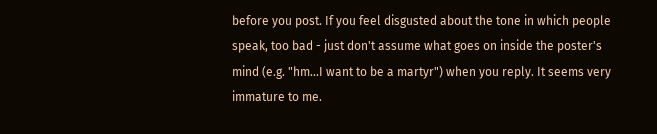before you post. If you feel disgusted about the tone in which people speak, too bad - just don't assume what goes on inside the poster's mind (e.g. "hm...I want to be a martyr") when you reply. It seems very immature to me.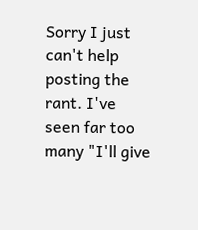Sorry I just can't help posting the rant. I've seen far too many "I'll give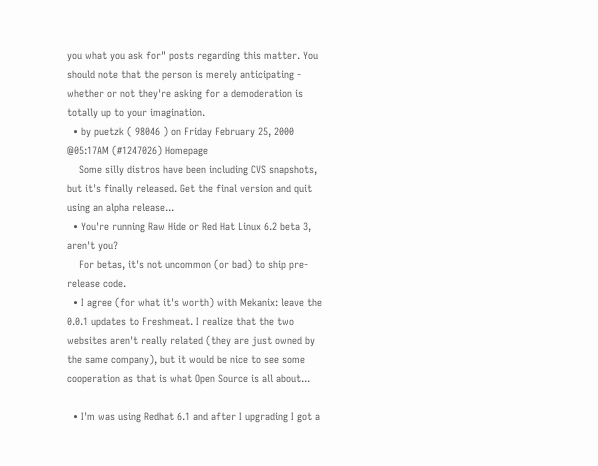you what you ask for" posts regarding this matter. You should note that the person is merely anticipating - whether or not they're asking for a demoderation is totally up to your imagination.
  • by puetzk ( 98046 ) on Friday February 25, 2000 @05:17AM (#1247026) Homepage
    Some silly distros have been including CVS snapshots, but it's finally released. Get the final version and quit using an alpha release...
  • You're running Raw Hide or Red Hat Linux 6.2 beta 3, aren't you?
    For betas, it's not uncommon (or bad) to ship pre-release code.
  • I agree (for what it's worth) with Mekanix: leave the 0.0.1 updates to Freshmeat. I realize that the two websites aren't really related (they are just owned by the same company), but it would be nice to see some cooperation as that is what Open Source is all about...

  • I'm was using Redhat 6.1 and after I upgrading I got a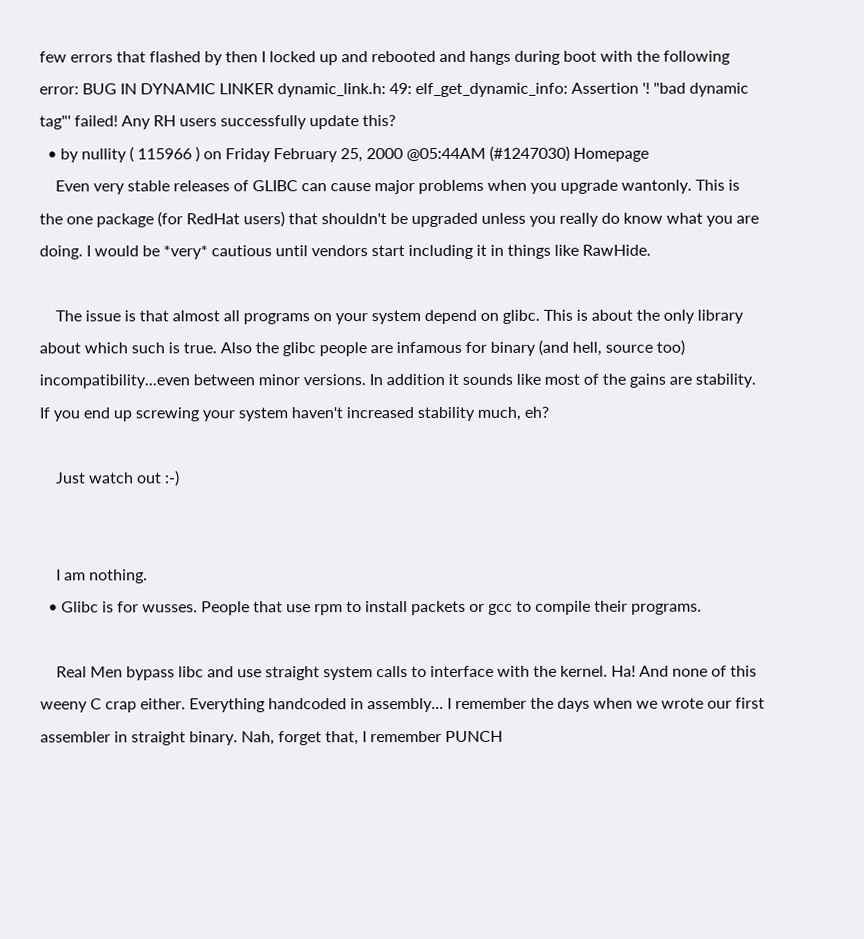few errors that flashed by then I locked up and rebooted and hangs during boot with the following error: BUG IN DYNAMIC LINKER dynamic_link.h: 49: elf_get_dynamic_info: Assertion '! "bad dynamic tag"' failed! Any RH users successfully update this?
  • by nullity ( 115966 ) on Friday February 25, 2000 @05:44AM (#1247030) Homepage
    Even very stable releases of GLIBC can cause major problems when you upgrade wantonly. This is the one package (for RedHat users) that shouldn't be upgraded unless you really do know what you are doing. I would be *very* cautious until vendors start including it in things like RawHide.

    The issue is that almost all programs on your system depend on glibc. This is about the only library about which such is true. Also the glibc people are infamous for binary (and hell, source too) incompatibility...even between minor versions. In addition it sounds like most of the gains are stability. If you end up screwing your system haven't increased stability much, eh?

    Just watch out :-)


    I am nothing.
  • Glibc is for wusses. People that use rpm to install packets or gcc to compile their programs.

    Real Men bypass libc and use straight system calls to interface with the kernel. Ha! And none of this weeny C crap either. Everything handcoded in assembly... I remember the days when we wrote our first assembler in straight binary. Nah, forget that, I remember PUNCH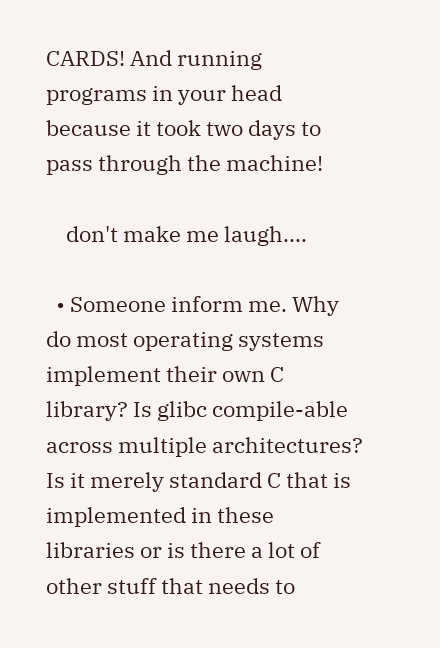CARDS! And running programs in your head because it took two days to pass through the machine!

    don't make me laugh....

  • Someone inform me. Why do most operating systems implement their own C library? Is glibc compile-able across multiple architectures? Is it merely standard C that is implemented in these libraries or is there a lot of other stuff that needs to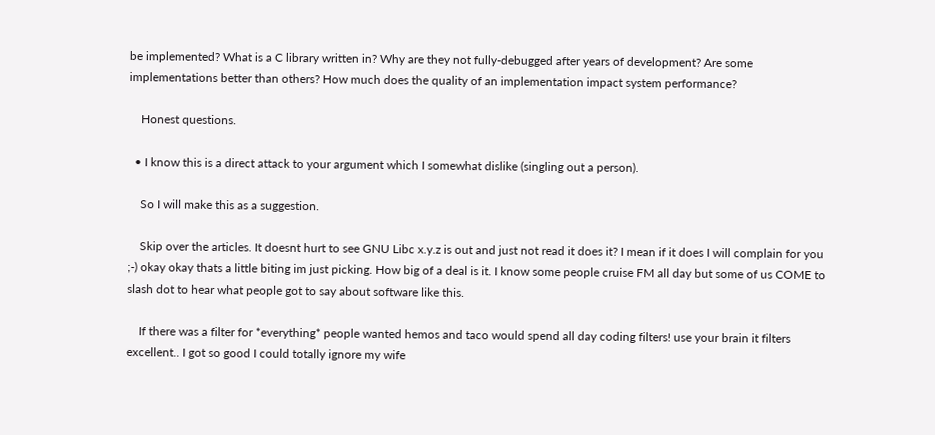be implemented? What is a C library written in? Why are they not fully-debugged after years of development? Are some implementations better than others? How much does the quality of an implementation impact system performance?

    Honest questions.

  • I know this is a direct attack to your argument which I somewhat dislike (singling out a person).

    So I will make this as a suggestion.

    Skip over the articles. It doesnt hurt to see GNU Libc x.y.z is out and just not read it does it? I mean if it does I will complain for you ;-) okay okay thats a little biting im just picking. How big of a deal is it. I know some people cruise FM all day but some of us COME to slash dot to hear what people got to say about software like this.

    If there was a filter for *everything* people wanted hemos and taco would spend all day coding filters! use your brain it filters excellent.. I got so good I could totally ignore my wife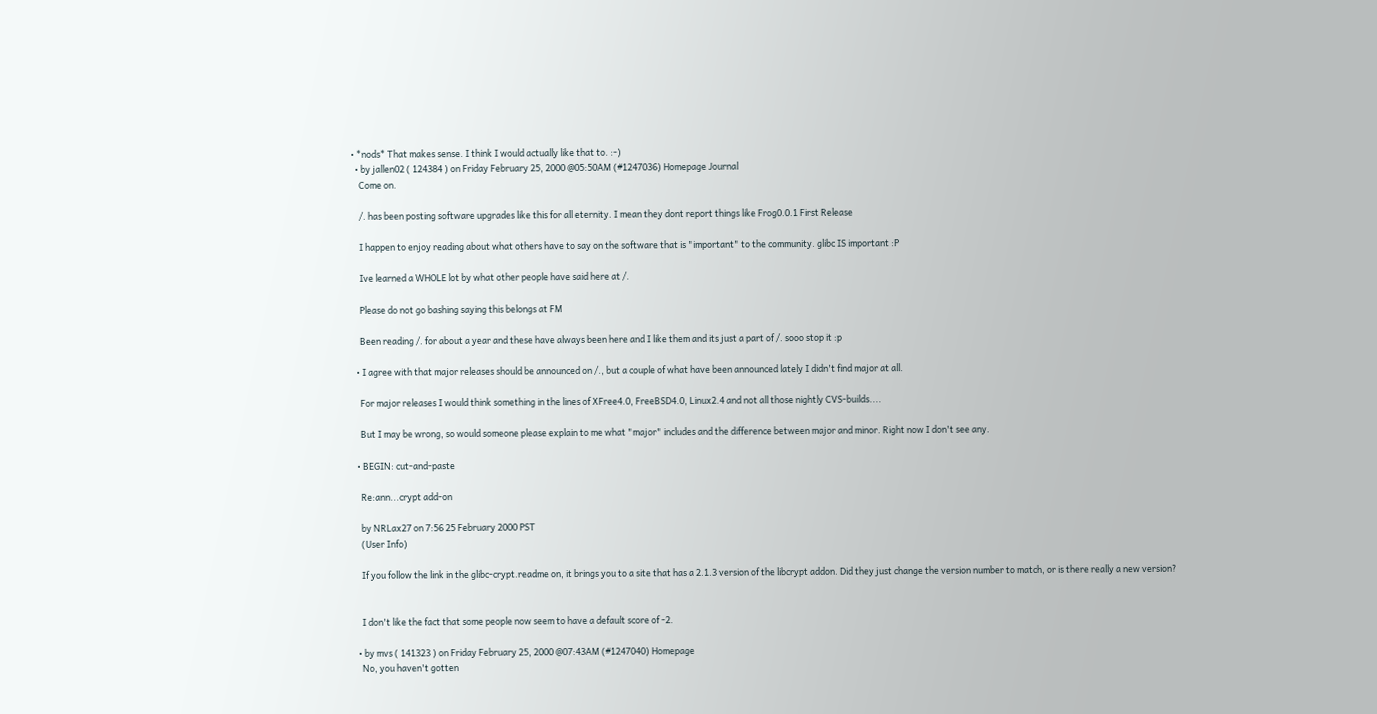• *nods* That makes sense. I think I would actually like that to. :-)
  • by jallen02 ( 124384 ) on Friday February 25, 2000 @05:50AM (#1247036) Homepage Journal
    Come on.

    /. has been posting software upgrades like this for all eternity. I mean they dont report things like Frog0.0.1 First Release

    I happen to enjoy reading about what others have to say on the software that is "important" to the community. glibc IS important :P

    Ive learned a WHOLE lot by what other people have said here at /.

    Please do not go bashing saying this belongs at FM

    Been reading /. for about a year and these have always been here and I like them and its just a part of /. sooo stop it :p

  • I agree with that major releases should be announced on /., but a couple of what have been announced lately I didn't find major at all.

    For major releases I would think something in the lines of XFree4.0, FreeBSD4.0, Linux2.4 and not all those nightly CVS-builds....

    But I may be wrong, so would someone please explain to me what "major" includes and the difference between major and minor. Right now I don't see any.

  • BEGIN: cut-and-paste

    Re:ann...crypt add-on

    by NRLax27 on 7:56 25 February 2000 PST
    (User Info)

    If you follow the link in the glibc-crypt.readme on, it brings you to a site that has a 2.1.3 version of the libcrypt addon. Did they just change the version number to match, or is there really a new version?


    I don't like the fact that some people now seem to have a default score of -2.

  • by mvs ( 141323 ) on Friday February 25, 2000 @07:43AM (#1247040) Homepage
    No, you haven't gotten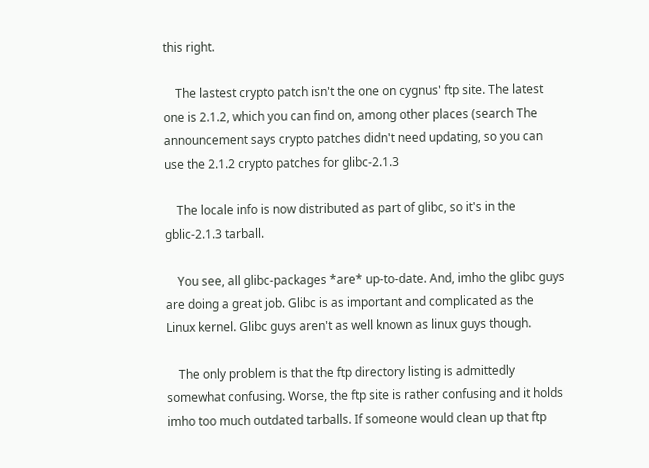this right.

    The lastest crypto patch isn't the one on cygnus' ftp site. The latest one is 2.1.2, which you can find on, among other places (search The announcement says crypto patches didn't need updating, so you can use the 2.1.2 crypto patches for glibc-2.1.3

    The locale info is now distributed as part of glibc, so it's in the gblic-2.1.3 tarball.

    You see, all glibc-packages *are* up-to-date. And, imho the glibc guys are doing a great job. Glibc is as important and complicated as the Linux kernel. Glibc guys aren't as well known as linux guys though.

    The only problem is that the ftp directory listing is admittedly somewhat confusing. Worse, the ftp site is rather confusing and it holds imho too much outdated tarballs. If someone would clean up that ftp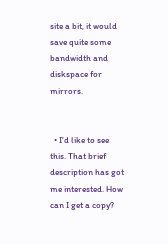site a bit, it would save quite some bandwidth and diskspace for mirrors.


  • I'd like to see this. That brief description has got me interested. How can I get a copy?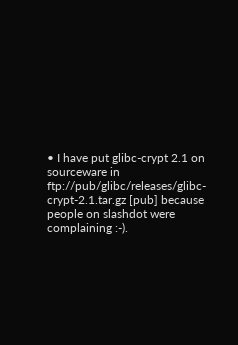• I have put glibc-crypt 2.1 on sourceware in ftp://pub/glibc/releases/glibc-crypt-2.1.tar.gz [pub] because people on slashdot were complaining :-).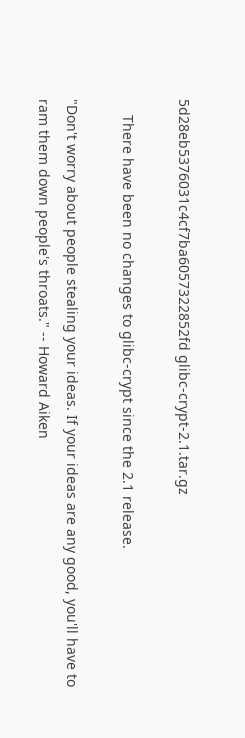5d28eb5376031c4cf7ba6057322852fd glibc-crypt-2.1.tar.gz

    There have been no changes to glibc-crypt since the 2.1 release.

"Don't worry about people stealing your ideas. If your ideas are any good, you'll have to ram them down people's throats." -- Howard Aiken